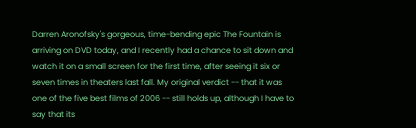Darren Aronofsky's gorgeous, time-bending epic The Fountain is arriving on DVD today, and I recently had a chance to sit down and watch it on a small screen for the first time, after seeing it six or seven times in theaters last fall. My original verdict -- that it was one of the five best films of 2006 -- still holds up, although I have to say that its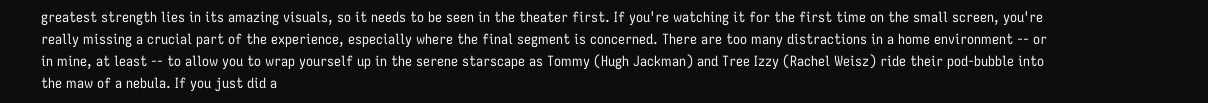greatest strength lies in its amazing visuals, so it needs to be seen in the theater first. If you're watching it for the first time on the small screen, you're really missing a crucial part of the experience, especially where the final segment is concerned. There are too many distractions in a home environment -- or in mine, at least -- to allow you to wrap yourself up in the serene starscape as Tommy (Hugh Jackman) and Tree Izzy (Rachel Weisz) ride their pod-bubble into the maw of a nebula. If you just did a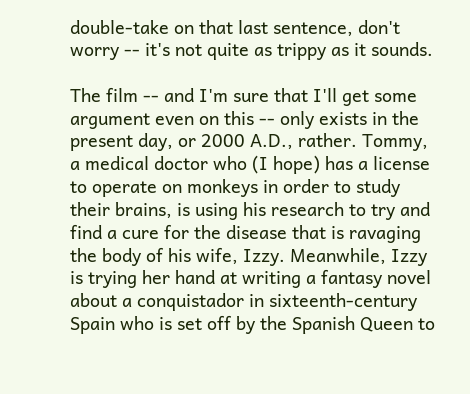double-take on that last sentence, don't worry -- it's not quite as trippy as it sounds.

The film -- and I'm sure that I'll get some argument even on this -- only exists in the present day, or 2000 A.D., rather. Tommy, a medical doctor who (I hope) has a license to operate on monkeys in order to study their brains, is using his research to try and find a cure for the disease that is ravaging the body of his wife, Izzy. Meanwhile, Izzy is trying her hand at writing a fantasy novel about a conquistador in sixteenth-century Spain who is set off by the Spanish Queen to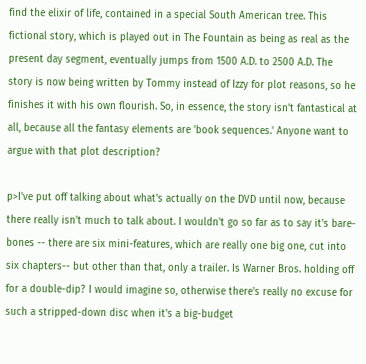find the elixir of life, contained in a special South American tree. This fictional story, which is played out in The Fountain as being as real as the present day segment, eventually jumps from 1500 A.D. to 2500 A.D. The story is now being written by Tommy instead of Izzy for plot reasons, so he finishes it with his own flourish. So, in essence, the story isn't fantastical at all, because all the fantasy elements are 'book sequences.' Anyone want to argue with that plot description?

p>I've put off talking about what's actually on the DVD until now, because there really isn't much to talk about. I wouldn't go so far as to say it's bare-bones -- there are six mini-features, which are really one big one, cut into six chapters-- but other than that, only a trailer. Is Warner Bros. holding off for a double-dip? I would imagine so, otherwise there's really no excuse for such a stripped-down disc when it's a big-budget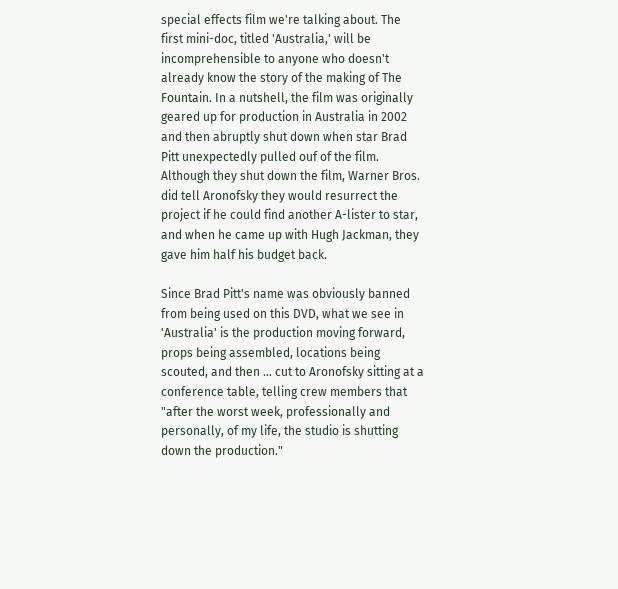special effects film we're talking about. The first mini-doc, titled 'Australia,' will be incomprehensible to anyone who doesn't already know the story of the making of The Fountain. In a nutshell, the film was originally geared up for production in Australia in 2002 and then abruptly shut down when star Brad Pitt unexpectedly pulled ouf of the film. Although they shut down the film, Warner Bros. did tell Aronofsky they would resurrect the project if he could find another A-lister to star, and when he came up with Hugh Jackman, they gave him half his budget back.

Since Brad Pitt's name was obviously banned from being used on this DVD, what we see in 'Australia' is the production moving forward, props being assembled, locations being scouted, and then ... cut to Aronofsky sitting at a conference table, telling crew members that "after the worst week, professionally and personally, of my life, the studio is shutting down the production."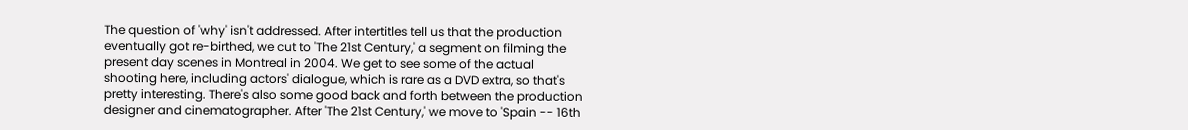The question of 'why' isn't addressed. After intertitles tell us that the production eventually got re-birthed, we cut to 'The 21st Century,' a segment on filming the present day scenes in Montreal in 2004. We get to see some of the actual shooting here, including actors' dialogue, which is rare as a DVD extra, so that's pretty interesting. There's also some good back and forth between the production designer and cinematographer. After 'The 21st Century,' we move to 'Spain -- 16th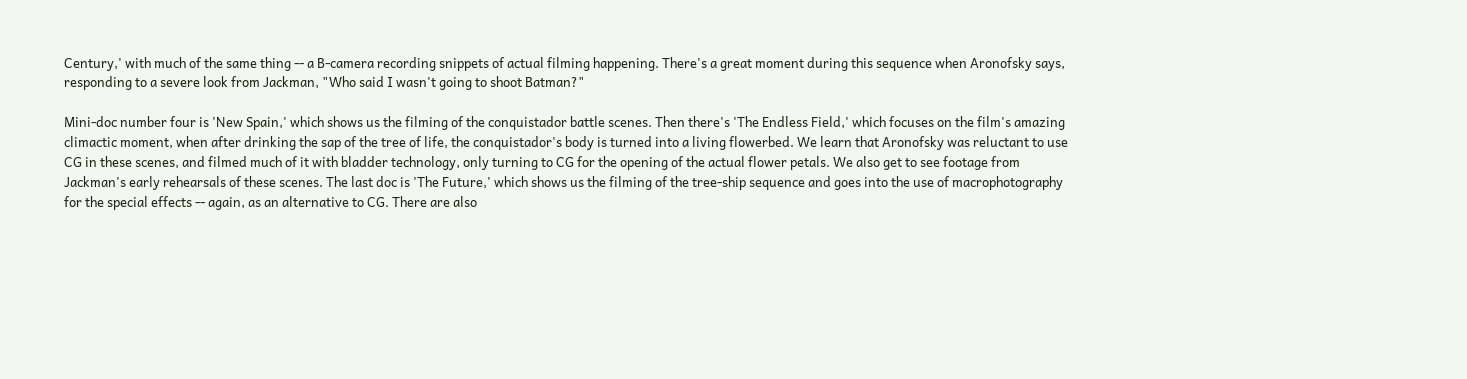Century,' with much of the same thing -- a B-camera recording snippets of actual filming happening. There's a great moment during this sequence when Aronofsky says, responding to a severe look from Jackman, "Who said I wasn't going to shoot Batman?"

Mini-doc number four is 'New Spain,' which shows us the filming of the conquistador battle scenes. Then there's 'The Endless Field,' which focuses on the film's amazing climactic moment, when after drinking the sap of the tree of life, the conquistador's body is turned into a living flowerbed. We learn that Aronofsky was reluctant to use CG in these scenes, and filmed much of it with bladder technology, only turning to CG for the opening of the actual flower petals. We also get to see footage from Jackman's early rehearsals of these scenes. The last doc is 'The Future,' which shows us the filming of the tree-ship sequence and goes into the use of macrophotography for the special effects -- again, as an alternative to CG. There are also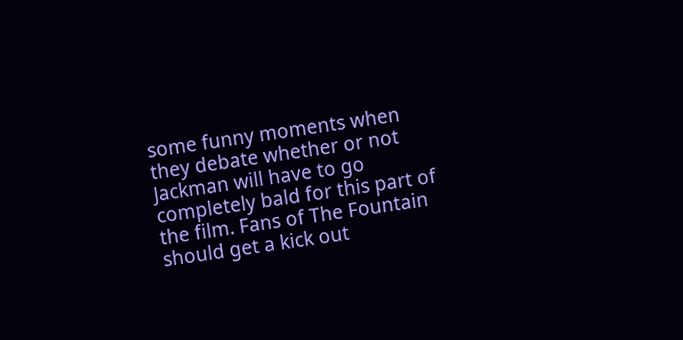some funny moments when they debate whether or not Jackman will have to go completely bald for this part of the film. Fans of The Fountain should get a kick out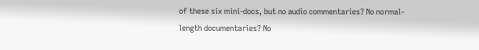of these six mini-docs, but no audio commentaries? No normal-length documentaries? No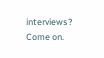interviews? Come on.